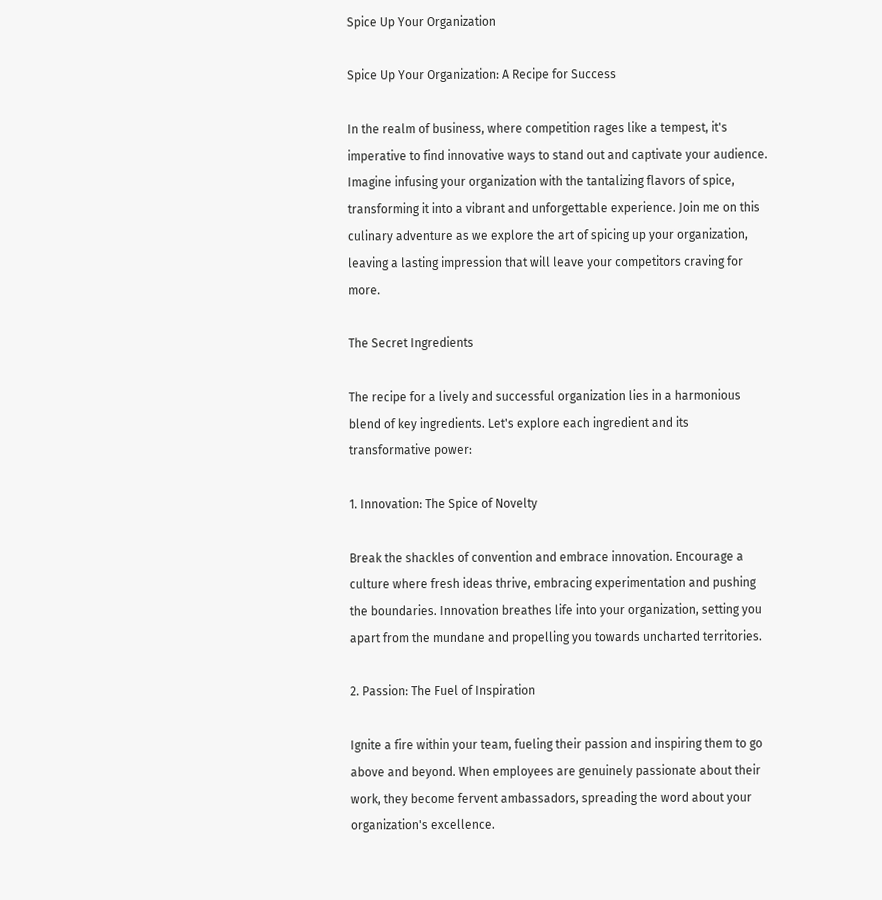Spice Up Your Organization

Spice Up Your Organization: A Recipe for Success

In the realm of business, where competition rages like a tempest, it's imperative to find innovative ways to stand out and captivate your audience. Imagine infusing your organization with the tantalizing flavors of spice, transforming it into a vibrant and unforgettable experience. Join me on this culinary adventure as we explore the art of spicing up your organization, leaving a lasting impression that will leave your competitors craving for more.

The Secret Ingredients

The recipe for a lively and successful organization lies in a harmonious blend of key ingredients. Let's explore each ingredient and its transformative power:

1. Innovation: The Spice of Novelty

Break the shackles of convention and embrace innovation. Encourage a culture where fresh ideas thrive, embracing experimentation and pushing the boundaries. Innovation breathes life into your organization, setting you apart from the mundane and propelling you towards uncharted territories.

2. Passion: The Fuel of Inspiration

Ignite a fire within your team, fueling their passion and inspiring them to go above and beyond. When employees are genuinely passionate about their work, they become fervent ambassadors, spreading the word about your organization's excellence.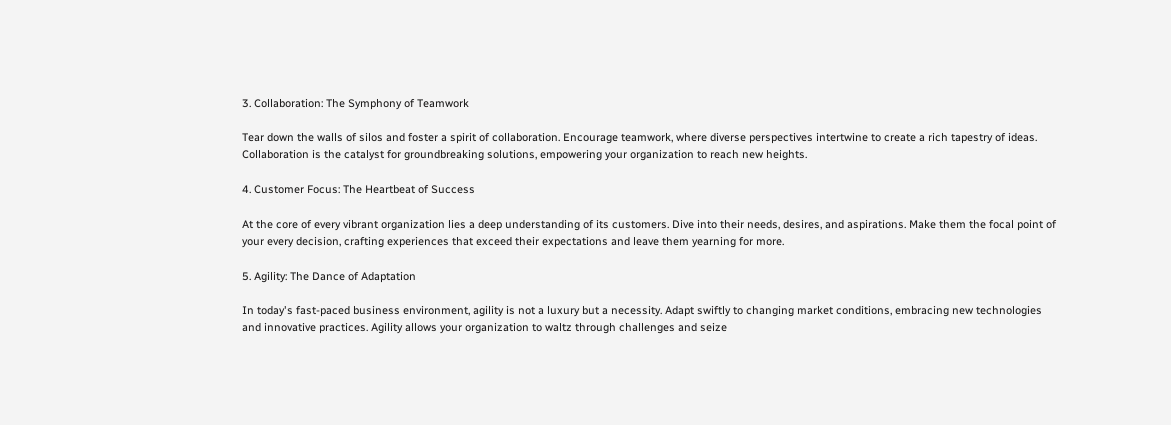3. Collaboration: The Symphony of Teamwork

Tear down the walls of silos and foster a spirit of collaboration. Encourage teamwork, where diverse perspectives intertwine to create a rich tapestry of ideas. Collaboration is the catalyst for groundbreaking solutions, empowering your organization to reach new heights.

4. Customer Focus: The Heartbeat of Success

At the core of every vibrant organization lies a deep understanding of its customers. Dive into their needs, desires, and aspirations. Make them the focal point of your every decision, crafting experiences that exceed their expectations and leave them yearning for more.

5. Agility: The Dance of Adaptation

In today's fast-paced business environment, agility is not a luxury but a necessity. Adapt swiftly to changing market conditions, embracing new technologies and innovative practices. Agility allows your organization to waltz through challenges and seize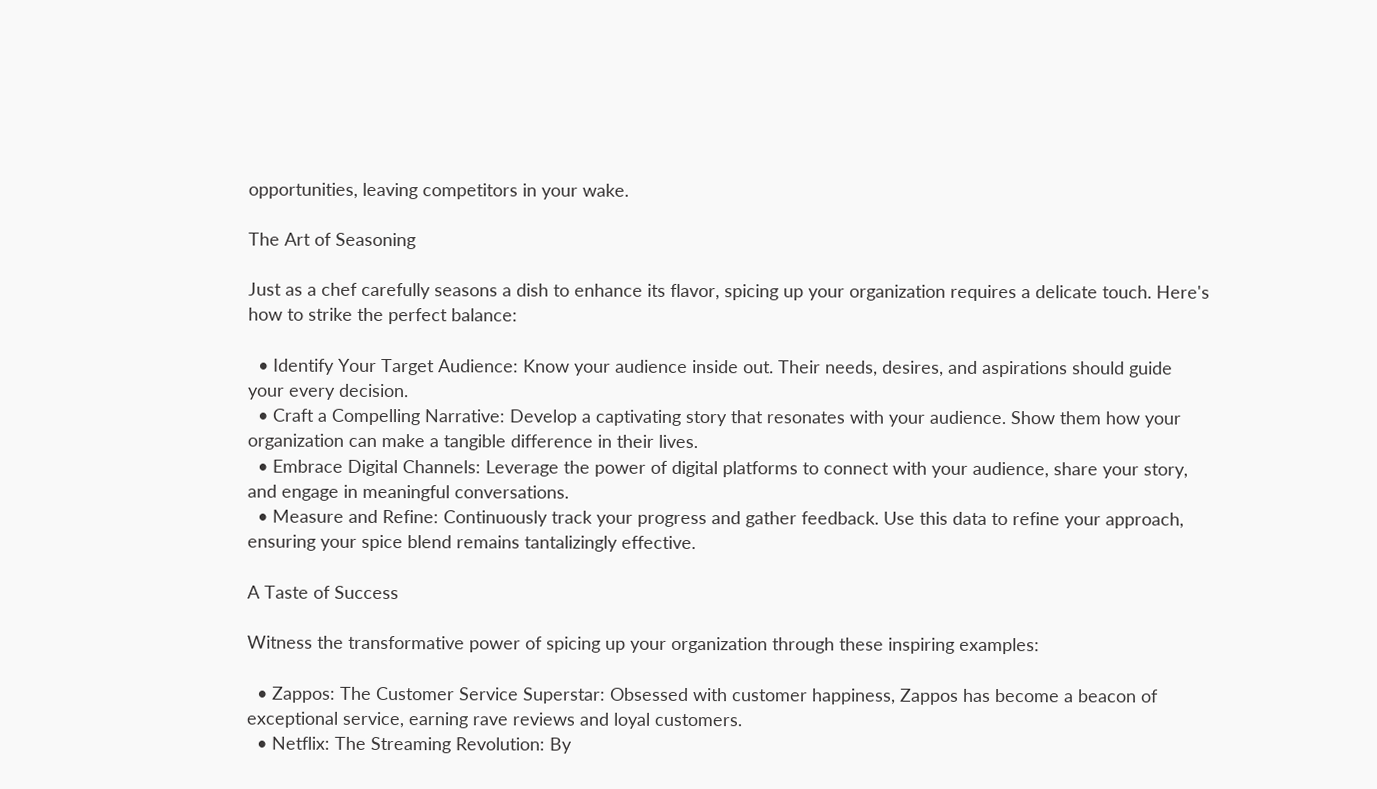opportunities, leaving competitors in your wake.

The Art of Seasoning

Just as a chef carefully seasons a dish to enhance its flavor, spicing up your organization requires a delicate touch. Here's how to strike the perfect balance:

  • Identify Your Target Audience: Know your audience inside out. Their needs, desires, and aspirations should guide your every decision.
  • Craft a Compelling Narrative: Develop a captivating story that resonates with your audience. Show them how your organization can make a tangible difference in their lives.
  • Embrace Digital Channels: Leverage the power of digital platforms to connect with your audience, share your story, and engage in meaningful conversations.
  • Measure and Refine: Continuously track your progress and gather feedback. Use this data to refine your approach, ensuring your spice blend remains tantalizingly effective.

A Taste of Success

Witness the transformative power of spicing up your organization through these inspiring examples:

  • Zappos: The Customer Service Superstar: Obsessed with customer happiness, Zappos has become a beacon of exceptional service, earning rave reviews and loyal customers.
  • Netflix: The Streaming Revolution: By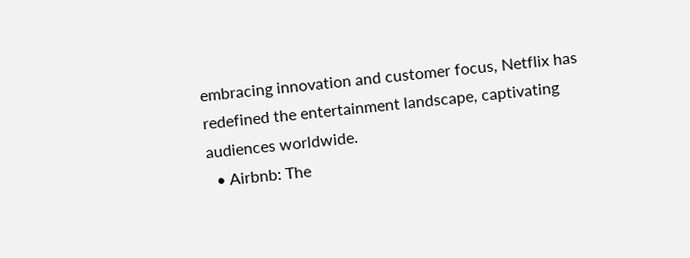embracing innovation and customer focus, Netflix has redefined the entertainment landscape, captivating audiences worldwide.
  • Airbnb: The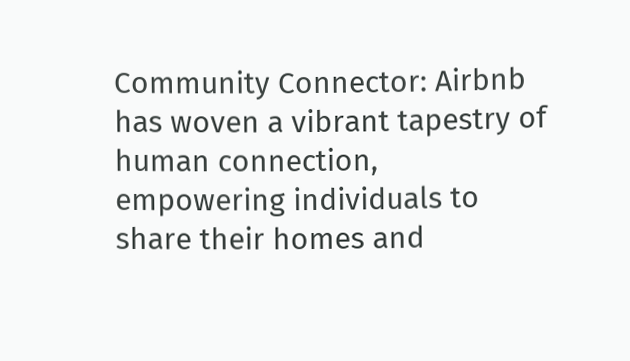Community Connector: Airbnb has woven a vibrant tapestry of human connection, empowering individuals to share their homes and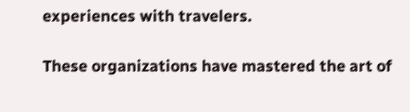experiences with travelers.

These organizations have mastered the art of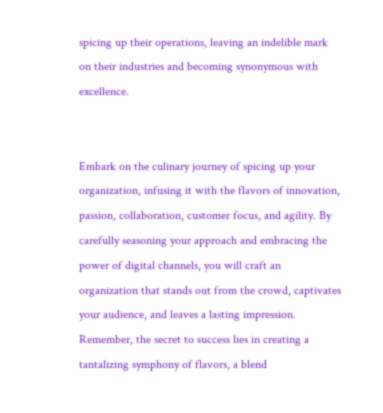spicing up their operations, leaving an indelible mark on their industries and becoming synonymous with excellence.


Embark on the culinary journey of spicing up your organization, infusing it with the flavors of innovation, passion, collaboration, customer focus, and agility. By carefully seasoning your approach and embracing the power of digital channels, you will craft an organization that stands out from the crowd, captivates your audience, and leaves a lasting impression. Remember, the secret to success lies in creating a tantalizing symphony of flavors, a blend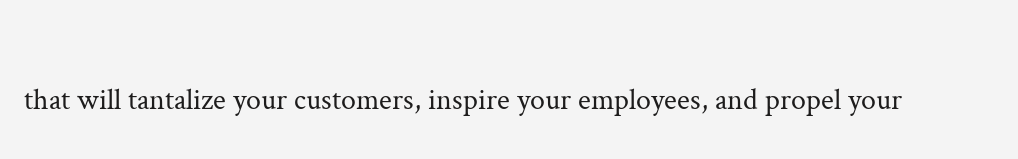that will tantalize your customers, inspire your employees, and propel your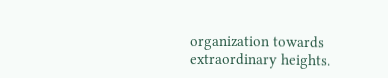organization towards extraordinary heights.